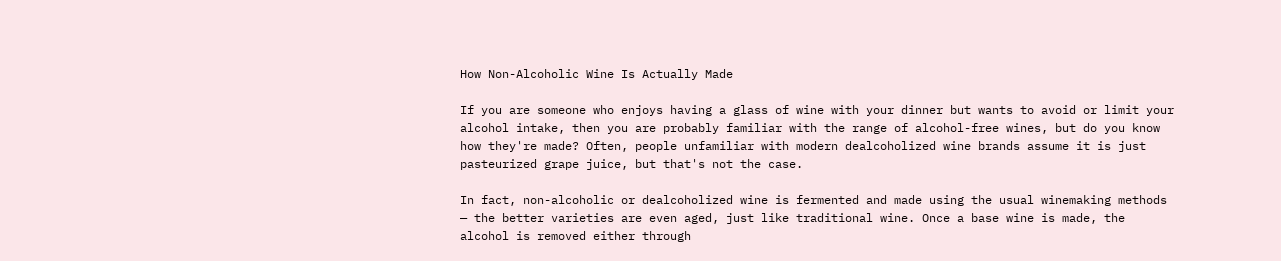How Non-Alcoholic Wine Is Actually Made

If you are someone who enjoys having a glass of wine with your dinner but wants to avoid or limit your alcohol intake, then you are probably familiar with the range of alcohol-free wines, but do you know how they're made? Often, people unfamiliar with modern dealcoholized wine brands assume it is just pasteurized grape juice, but that's not the case.

In fact, non-alcoholic or dealcoholized wine is fermented and made using the usual winemaking methods — the better varieties are even aged, just like traditional wine. Once a base wine is made, the alcohol is removed either through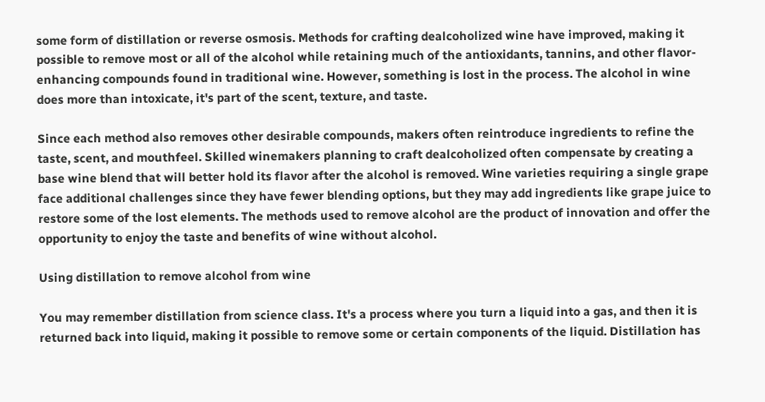some form of distillation or reverse osmosis. Methods for crafting dealcoholized wine have improved, making it possible to remove most or all of the alcohol while retaining much of the antioxidants, tannins, and other flavor-enhancing compounds found in traditional wine. However, something is lost in the process. The alcohol in wine does more than intoxicate, it's part of the scent, texture, and taste.

Since each method also removes other desirable compounds, makers often reintroduce ingredients to refine the taste, scent, and mouthfeel. Skilled winemakers planning to craft dealcoholized often compensate by creating a base wine blend that will better hold its flavor after the alcohol is removed. Wine varieties requiring a single grape face additional challenges since they have fewer blending options, but they may add ingredients like grape juice to restore some of the lost elements. The methods used to remove alcohol are the product of innovation and offer the opportunity to enjoy the taste and benefits of wine without alcohol.

Using distillation to remove alcohol from wine

You may remember distillation from science class. It's a process where you turn a liquid into a gas, and then it is returned back into liquid, making it possible to remove some or certain components of the liquid. Distillation has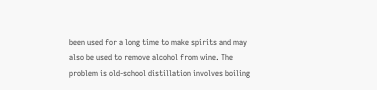been used for a long time to make spirits and may also be used to remove alcohol from wine. The problem is old-school distillation involves boiling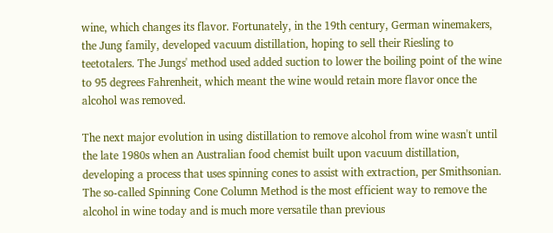wine, which changes its flavor. Fortunately, in the 19th century, German winemakers, the Jung family, developed vacuum distillation, hoping to sell their Riesling to teetotalers. The Jungs' method used added suction to lower the boiling point of the wine to 95 degrees Fahrenheit, which meant the wine would retain more flavor once the alcohol was removed.

The next major evolution in using distillation to remove alcohol from wine wasn't until the late 1980s when an Australian food chemist built upon vacuum distillation, developing a process that uses spinning cones to assist with extraction, per Smithsonian. The so-called Spinning Cone Column Method is the most efficient way to remove the alcohol in wine today and is much more versatile than previous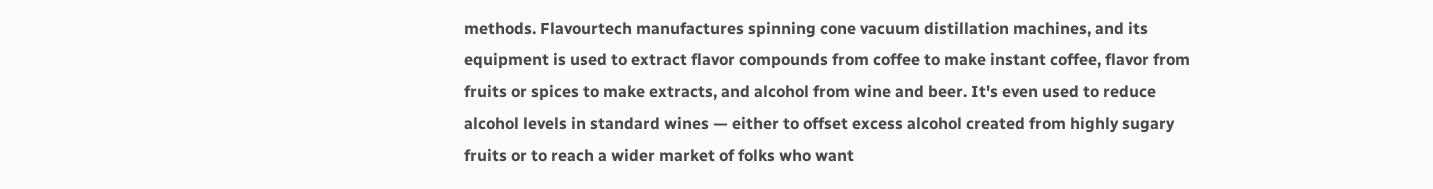methods. Flavourtech manufactures spinning cone vacuum distillation machines, and its equipment is used to extract flavor compounds from coffee to make instant coffee, flavor from fruits or spices to make extracts, and alcohol from wine and beer. It's even used to reduce alcohol levels in standard wines — either to offset excess alcohol created from highly sugary fruits or to reach a wider market of folks who want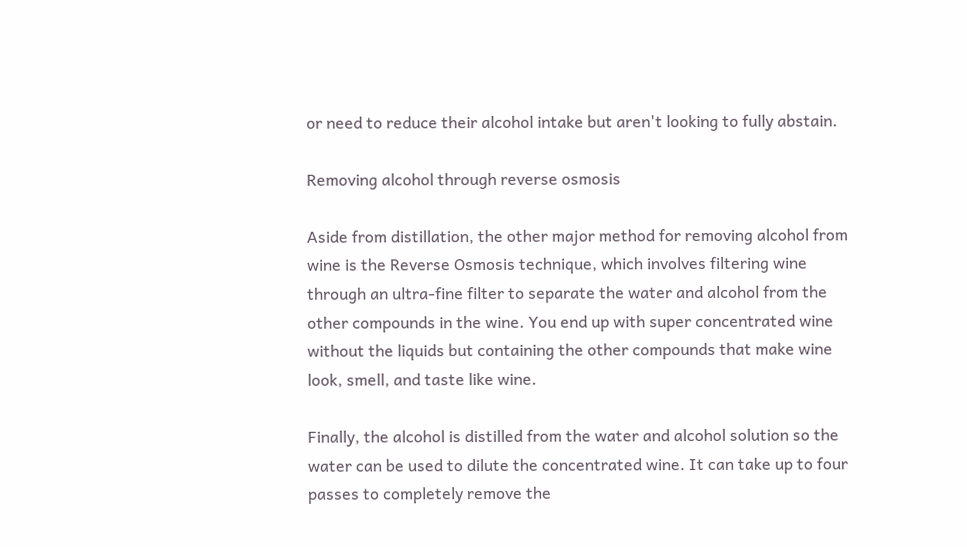or need to reduce their alcohol intake but aren't looking to fully abstain.

Removing alcohol through reverse osmosis

Aside from distillation, the other major method for removing alcohol from wine is the Reverse Osmosis technique, which involves filtering wine through an ultra-fine filter to separate the water and alcohol from the other compounds in the wine. You end up with super concentrated wine without the liquids but containing the other compounds that make wine look, smell, and taste like wine.

Finally, the alcohol is distilled from the water and alcohol solution so the water can be used to dilute the concentrated wine. It can take up to four passes to completely remove the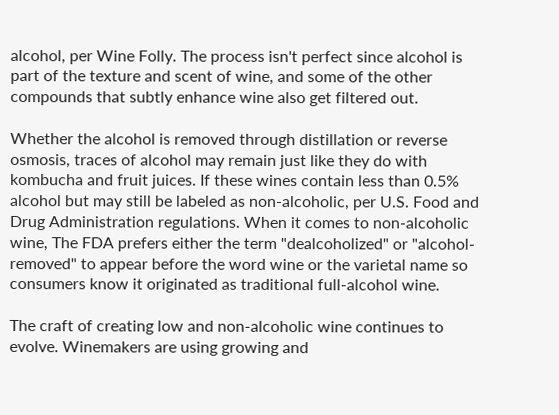alcohol, per Wine Folly. The process isn't perfect since alcohol is part of the texture and scent of wine, and some of the other compounds that subtly enhance wine also get filtered out.

Whether the alcohol is removed through distillation or reverse osmosis, traces of alcohol may remain just like they do with kombucha and fruit juices. If these wines contain less than 0.5% alcohol but may still be labeled as non-alcoholic, per U.S. Food and Drug Administration regulations. When it comes to non-alcoholic wine, The FDA prefers either the term "dealcoholized" or "alcohol-removed" to appear before the word wine or the varietal name so consumers know it originated as traditional full-alcohol wine.

The craft of creating low and non-alcoholic wine continues to evolve. Winemakers are using growing and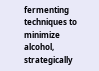fermenting techniques to minimize alcohol, strategically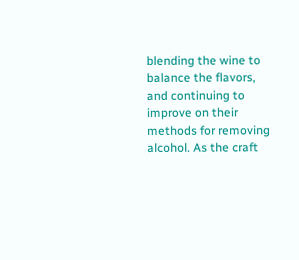blending the wine to balance the flavors, and continuing to improve on their methods for removing alcohol. As the craft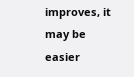improves, it may be easier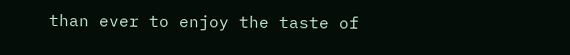than ever to enjoy the taste of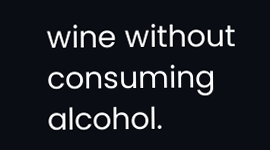wine without consuming alcohol.